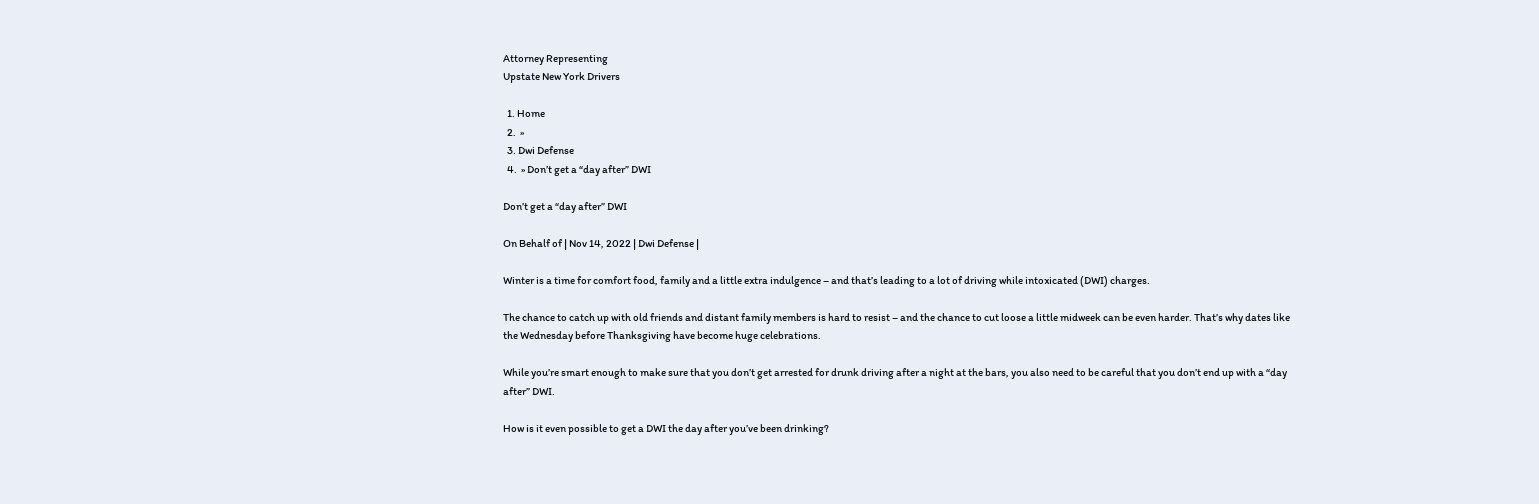Attorney Representing
Upstate New York Drivers

  1. Home
  2.  »
  3. Dwi Defense
  4.  » Don’t get a “day after” DWI

Don’t get a “day after” DWI

On Behalf of | Nov 14, 2022 | Dwi Defense |

Winter is a time for comfort food, family and a little extra indulgence – and that’s leading to a lot of driving while intoxicated (DWI) charges.

The chance to catch up with old friends and distant family members is hard to resist – and the chance to cut loose a little midweek can be even harder. That’s why dates like the Wednesday before Thanksgiving have become huge celebrations.

While you’re smart enough to make sure that you don’t get arrested for drunk driving after a night at the bars, you also need to be careful that you don’t end up with a “day after” DWI.

How is it even possible to get a DWI the day after you’ve been drinking?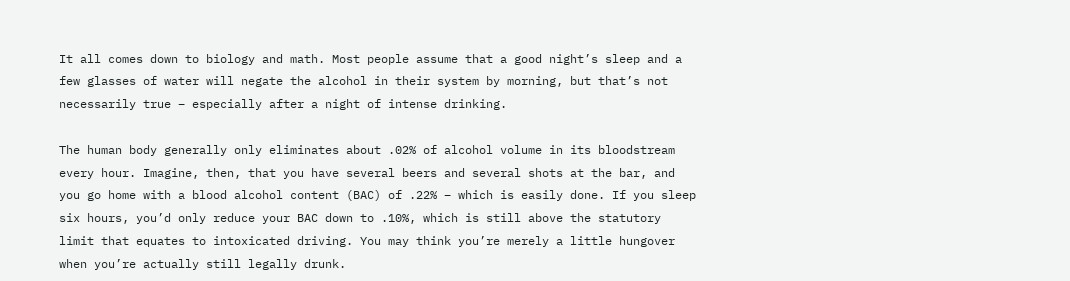It all comes down to biology and math. Most people assume that a good night’s sleep and a few glasses of water will negate the alcohol in their system by morning, but that’s not necessarily true – especially after a night of intense drinking.

The human body generally only eliminates about .02% of alcohol volume in its bloodstream every hour. Imagine, then, that you have several beers and several shots at the bar, and you go home with a blood alcohol content (BAC) of .22% – which is easily done. If you sleep six hours, you’d only reduce your BAC down to .10%, which is still above the statutory limit that equates to intoxicated driving. You may think you’re merely a little hungover when you’re actually still legally drunk.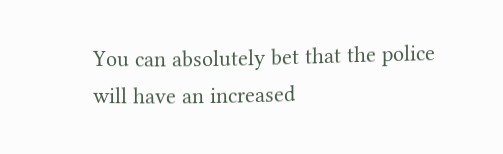You can absolutely bet that the police will have an increased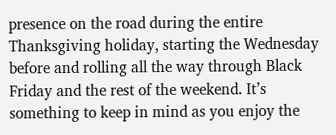presence on the road during the entire Thanksgiving holiday, starting the Wednesday before and rolling all the way through Black Friday and the rest of the weekend. It’s something to keep in mind as you enjoy the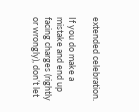extended celebration.

If you do make a mistake and end up facing charges (rightly or wrongly), don’t let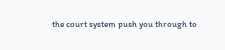the court system push you through to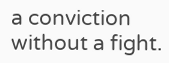a conviction without a fight.